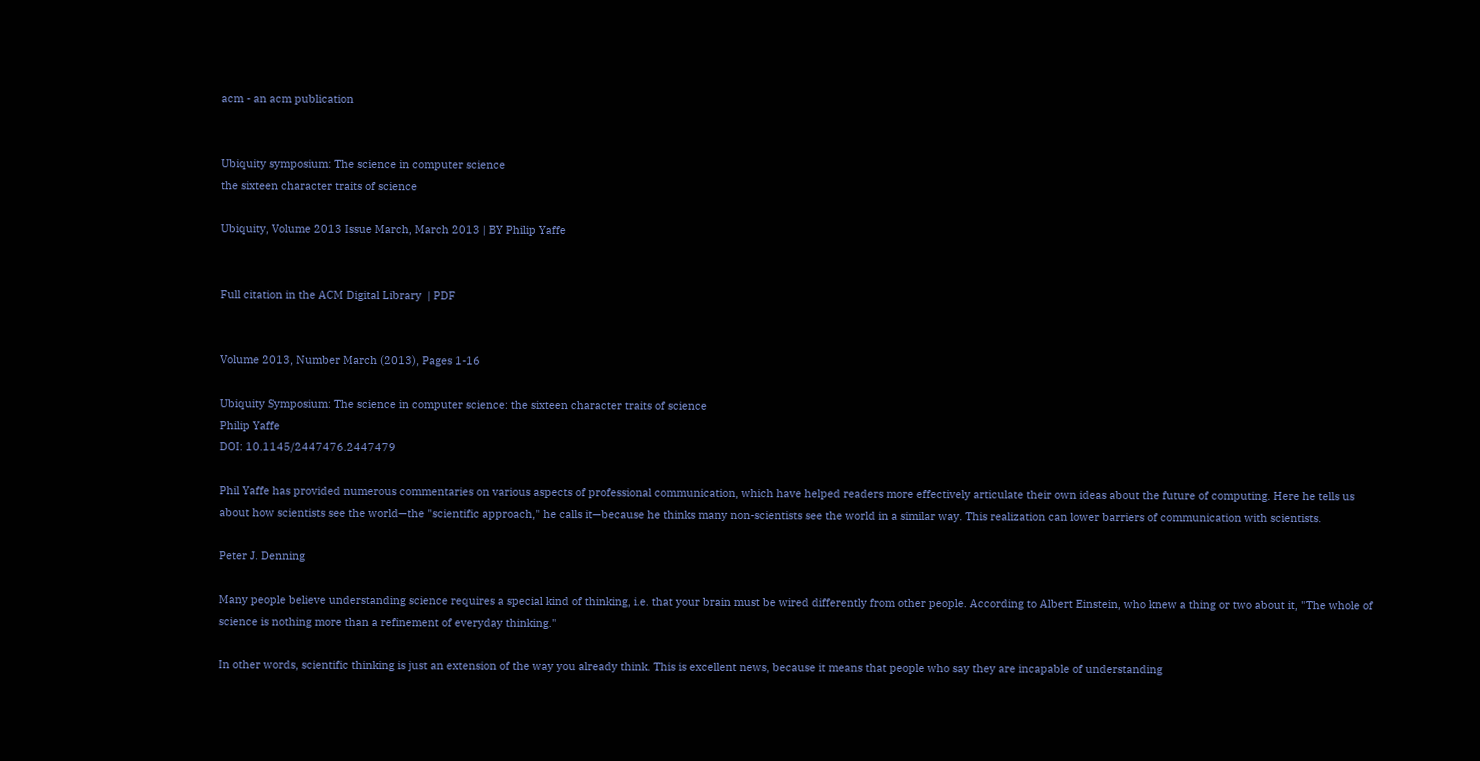acm - an acm publication


Ubiquity symposium: The science in computer science
the sixteen character traits of science

Ubiquity, Volume 2013 Issue March, March 2013 | BY Philip Yaffe


Full citation in the ACM Digital Library  | PDF


Volume 2013, Number March (2013), Pages 1-16

Ubiquity Symposium: The science in computer science: the sixteen character traits of science
Philip Yaffe
DOI: 10.1145/2447476.2447479

Phil Yaffe has provided numerous commentaries on various aspects of professional communication, which have helped readers more effectively articulate their own ideas about the future of computing. Here he tells us about how scientists see the world—the "scientific approach," he calls it—because he thinks many non-scientists see the world in a similar way. This realization can lower barriers of communication with scientists.

Peter J. Denning

Many people believe understanding science requires a special kind of thinking, i.e. that your brain must be wired differently from other people. According to Albert Einstein, who knew a thing or two about it, "The whole of science is nothing more than a refinement of everyday thinking."

In other words, scientific thinking is just an extension of the way you already think. This is excellent news, because it means that people who say they are incapable of understanding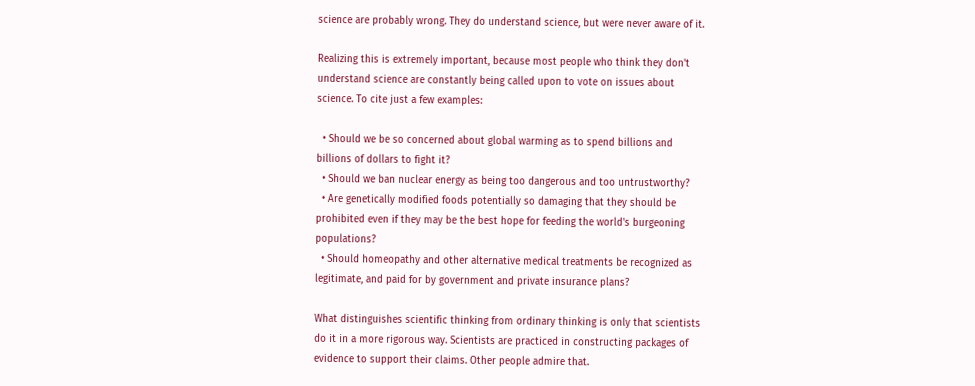science are probably wrong. They do understand science, but were never aware of it.

Realizing this is extremely important, because most people who think they don't understand science are constantly being called upon to vote on issues about science. To cite just a few examples:

  • Should we be so concerned about global warming as to spend billions and billions of dollars to fight it?
  • Should we ban nuclear energy as being too dangerous and too untrustworthy?
  • Are genetically modified foods potentially so damaging that they should be prohibited even if they may be the best hope for feeding the world's burgeoning populations?
  • Should homeopathy and other alternative medical treatments be recognized as legitimate, and paid for by government and private insurance plans?

What distinguishes scientific thinking from ordinary thinking is only that scientists do it in a more rigorous way. Scientists are practiced in constructing packages of evidence to support their claims. Other people admire that.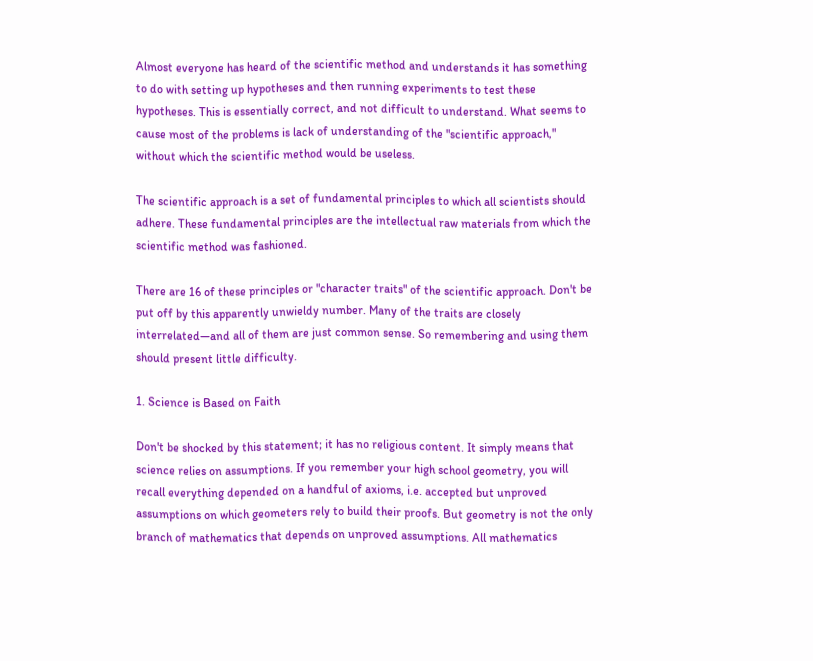Almost everyone has heard of the scientific method and understands it has something to do with setting up hypotheses and then running experiments to test these hypotheses. This is essentially correct, and not difficult to understand. What seems to cause most of the problems is lack of understanding of the "scientific approach," without which the scientific method would be useless.

The scientific approach is a set of fundamental principles to which all scientists should adhere. These fundamental principles are the intellectual raw materials from which the scientific method was fashioned.

There are 16 of these principles or "character traits" of the scientific approach. Don't be put off by this apparently unwieldy number. Many of the traits are closely interrelated—and all of them are just common sense. So remembering and using them should present little difficulty.

1. Science is Based on Faith

Don't be shocked by this statement; it has no religious content. It simply means that science relies on assumptions. If you remember your high school geometry, you will recall everything depended on a handful of axioms, i.e. accepted but unproved assumptions on which geometers rely to build their proofs. But geometry is not the only branch of mathematics that depends on unproved assumptions. All mathematics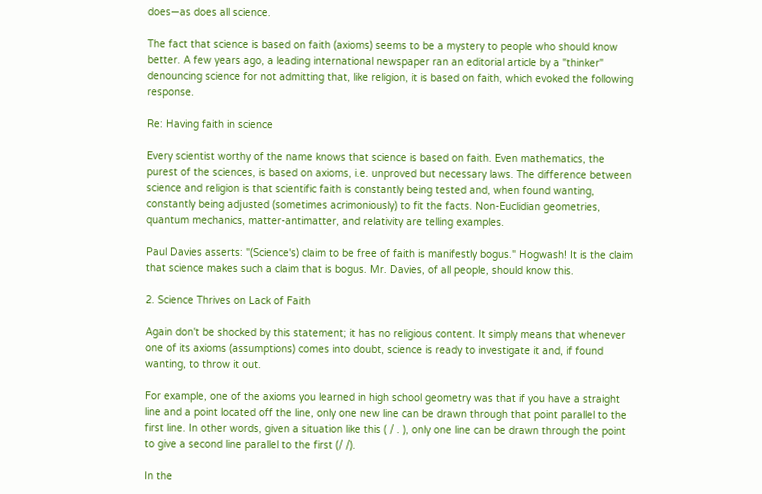does—as does all science.

The fact that science is based on faith (axioms) seems to be a mystery to people who should know better. A few years ago, a leading international newspaper ran an editorial article by a "thinker" denouncing science for not admitting that, like religion, it is based on faith, which evoked the following response.

Re: Having faith in science

Every scientist worthy of the name knows that science is based on faith. Even mathematics, the purest of the sciences, is based on axioms, i.e. unproved but necessary laws. The difference between science and religion is that scientific faith is constantly being tested and, when found wanting, constantly being adjusted (sometimes acrimoniously) to fit the facts. Non-Euclidian geometries, quantum mechanics, matter-antimatter, and relativity are telling examples.

Paul Davies asserts: "(Science's) claim to be free of faith is manifestly bogus." Hogwash! It is the claim that science makes such a claim that is bogus. Mr. Davies, of all people, should know this.

2. Science Thrives on Lack of Faith

Again don't be shocked by this statement; it has no religious content. It simply means that whenever one of its axioms (assumptions) comes into doubt, science is ready to investigate it and, if found wanting, to throw it out.

For example, one of the axioms you learned in high school geometry was that if you have a straight line and a point located off the line, only one new line can be drawn through that point parallel to the first line. In other words, given a situation like this ( / . ), only one line can be drawn through the point to give a second line parallel to the first (/ /).

In the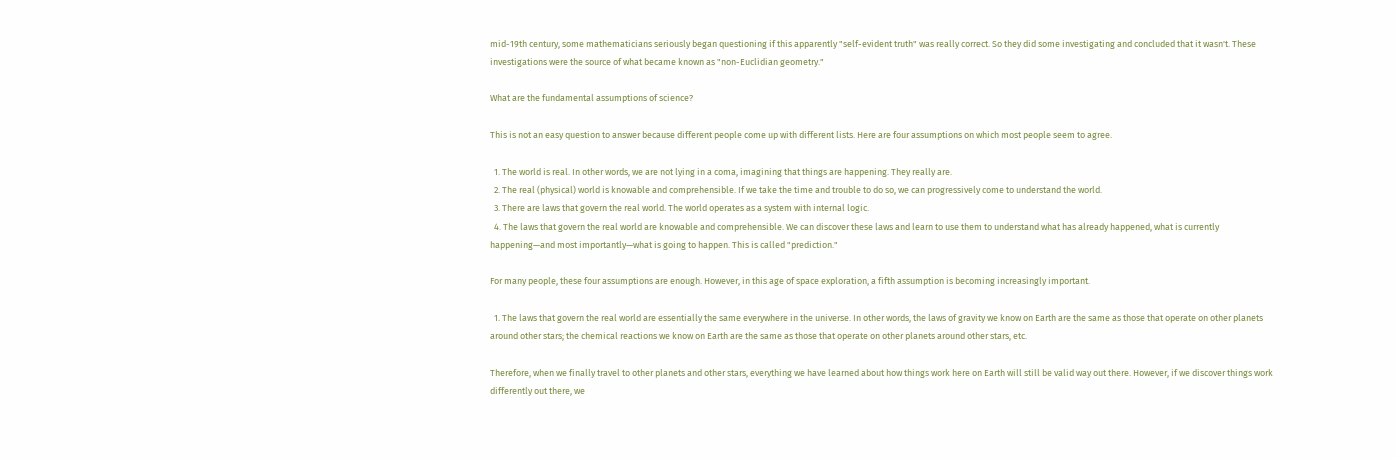mid-19th century, some mathematicians seriously began questioning if this apparently "self-evident truth" was really correct. So they did some investigating and concluded that it wasn't. These investigations were the source of what became known as "non-Euclidian geometry."

What are the fundamental assumptions of science?

This is not an easy question to answer because different people come up with different lists. Here are four assumptions on which most people seem to agree.

  1. The world is real. In other words, we are not lying in a coma, imagining that things are happening. They really are.
  2. The real (physical) world is knowable and comprehensible. If we take the time and trouble to do so, we can progressively come to understand the world.
  3. There are laws that govern the real world. The world operates as a system with internal logic.
  4. The laws that govern the real world are knowable and comprehensible. We can discover these laws and learn to use them to understand what has already happened, what is currently happening—and most importantly—what is going to happen. This is called "prediction."

For many people, these four assumptions are enough. However, in this age of space exploration, a fifth assumption is becoming increasingly important.

  1. The laws that govern the real world are essentially the same everywhere in the universe. In other words, the laws of gravity we know on Earth are the same as those that operate on other planets around other stars; the chemical reactions we know on Earth are the same as those that operate on other planets around other stars, etc.

Therefore, when we finally travel to other planets and other stars, everything we have learned about how things work here on Earth will still be valid way out there. However, if we discover things work differently out there, we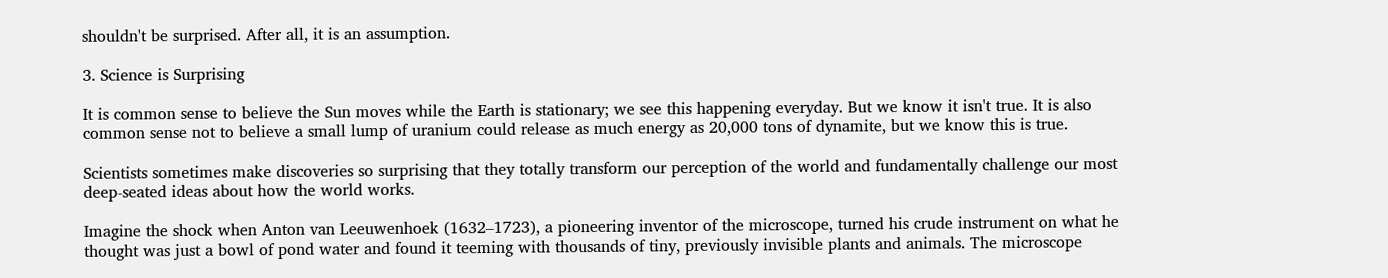shouldn't be surprised. After all, it is an assumption.

3. Science is Surprising

It is common sense to believe the Sun moves while the Earth is stationary; we see this happening everyday. But we know it isn't true. It is also common sense not to believe a small lump of uranium could release as much energy as 20,000 tons of dynamite, but we know this is true.

Scientists sometimes make discoveries so surprising that they totally transform our perception of the world and fundamentally challenge our most deep-seated ideas about how the world works.

Imagine the shock when Anton van Leeuwenhoek (1632–1723), a pioneering inventor of the microscope, turned his crude instrument on what he thought was just a bowl of pond water and found it teeming with thousands of tiny, previously invisible plants and animals. The microscope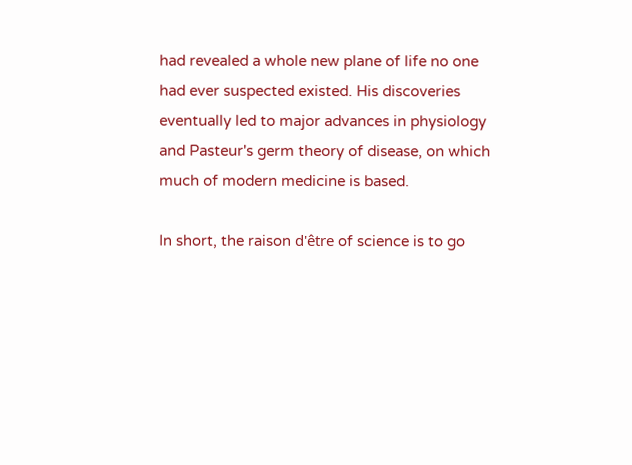had revealed a whole new plane of life no one had ever suspected existed. His discoveries eventually led to major advances in physiology and Pasteur's germ theory of disease, on which much of modern medicine is based.

In short, the raison d'être of science is to go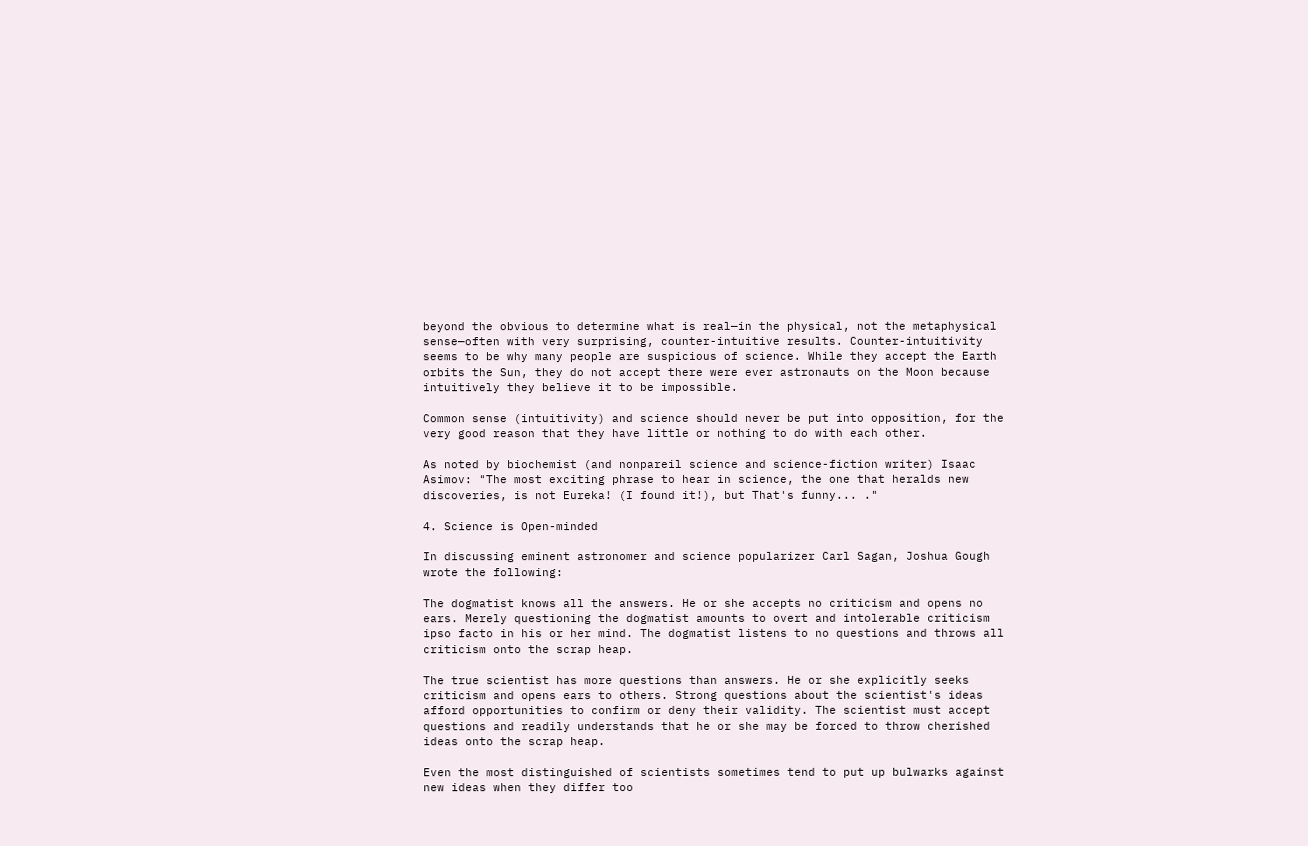beyond the obvious to determine what is real—in the physical, not the metaphysical sense—often with very surprising, counter-intuitive results. Counter-intuitivity seems to be why many people are suspicious of science. While they accept the Earth orbits the Sun, they do not accept there were ever astronauts on the Moon because intuitively they believe it to be impossible.

Common sense (intuitivity) and science should never be put into opposition, for the very good reason that they have little or nothing to do with each other.

As noted by biochemist (and nonpareil science and science-fiction writer) Isaac Asimov: "The most exciting phrase to hear in science, the one that heralds new discoveries, is not Eureka! (I found it!), but That's funny... ."

4. Science is Open-minded

In discussing eminent astronomer and science popularizer Carl Sagan, Joshua Gough wrote the following:

The dogmatist knows all the answers. He or she accepts no criticism and opens no ears. Merely questioning the dogmatist amounts to overt and intolerable criticism ipso facto in his or her mind. The dogmatist listens to no questions and throws all criticism onto the scrap heap.

The true scientist has more questions than answers. He or she explicitly seeks criticism and opens ears to others. Strong questions about the scientist's ideas afford opportunities to confirm or deny their validity. The scientist must accept questions and readily understands that he or she may be forced to throw cherished ideas onto the scrap heap.

Even the most distinguished of scientists sometimes tend to put up bulwarks against new ideas when they differ too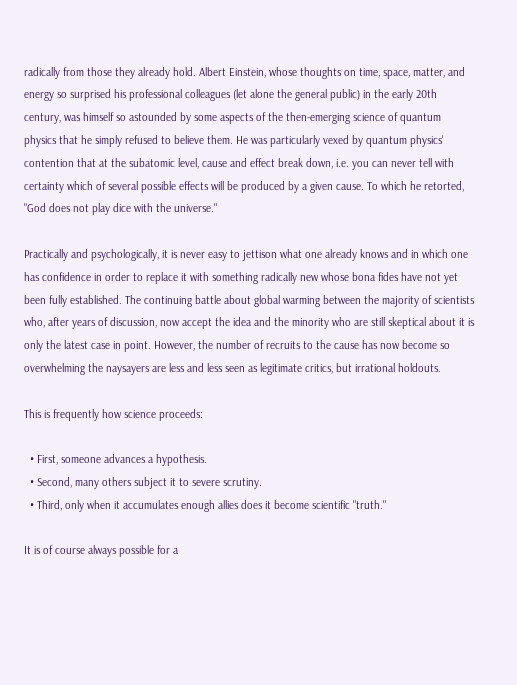radically from those they already hold. Albert Einstein, whose thoughts on time, space, matter, and energy so surprised his professional colleagues (let alone the general public) in the early 20th century, was himself so astounded by some aspects of the then-emerging science of quantum physics that he simply refused to believe them. He was particularly vexed by quantum physics' contention that at the subatomic level, cause and effect break down, i.e. you can never tell with certainty which of several possible effects will be produced by a given cause. To which he retorted, "God does not play dice with the universe."

Practically and psychologically, it is never easy to jettison what one already knows and in which one has confidence in order to replace it with something radically new whose bona fides have not yet been fully established. The continuing battle about global warming between the majority of scientists who, after years of discussion, now accept the idea and the minority who are still skeptical about it is only the latest case in point. However, the number of recruits to the cause has now become so overwhelming the naysayers are less and less seen as legitimate critics, but irrational holdouts.

This is frequently how science proceeds:

  • First, someone advances a hypothesis.
  • Second, many others subject it to severe scrutiny.
  • Third, only when it accumulates enough allies does it become scientific "truth."

It is of course always possible for a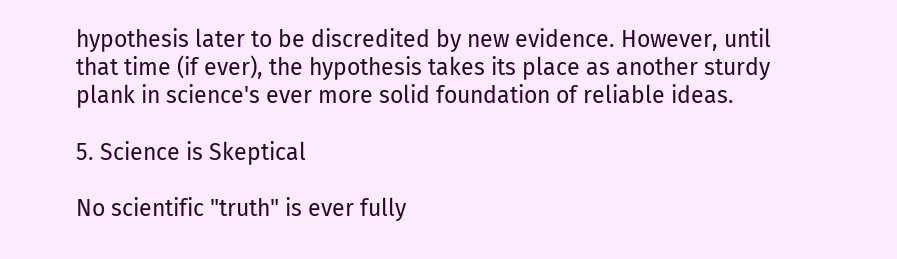hypothesis later to be discredited by new evidence. However, until that time (if ever), the hypothesis takes its place as another sturdy plank in science's ever more solid foundation of reliable ideas.

5. Science is Skeptical

No scientific "truth" is ever fully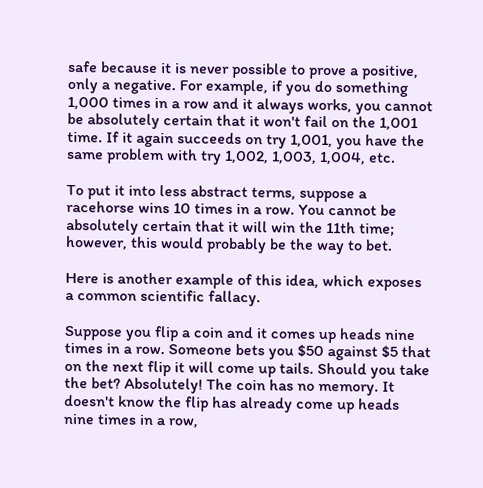safe because it is never possible to prove a positive, only a negative. For example, if you do something 1,000 times in a row and it always works, you cannot be absolutely certain that it won't fail on the 1,001 time. If it again succeeds on try 1,001, you have the same problem with try 1,002, 1,003, 1,004, etc.

To put it into less abstract terms, suppose a racehorse wins 10 times in a row. You cannot be absolutely certain that it will win the 11th time; however, this would probably be the way to bet.

Here is another example of this idea, which exposes a common scientific fallacy.

Suppose you flip a coin and it comes up heads nine times in a row. Someone bets you $50 against $5 that on the next flip it will come up tails. Should you take the bet? Absolutely! The coin has no memory. It doesn't know the flip has already come up heads nine times in a row,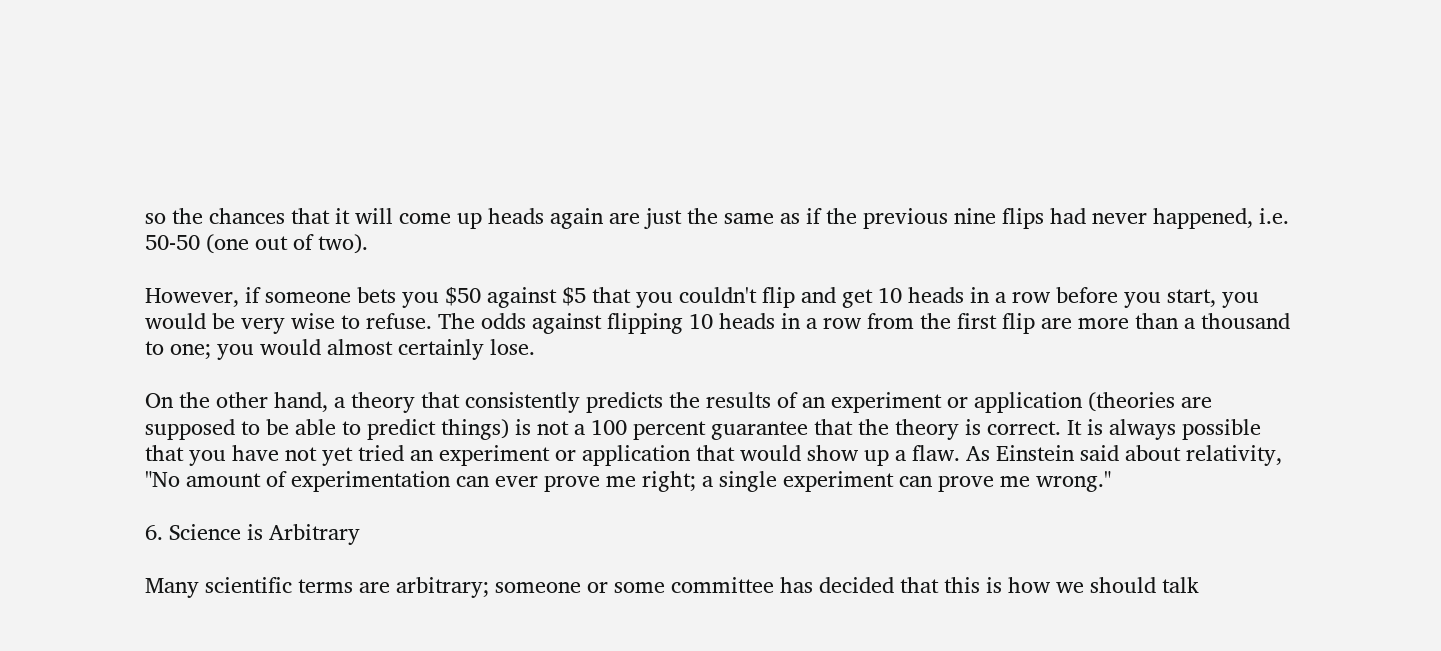so the chances that it will come up heads again are just the same as if the previous nine flips had never happened, i.e. 50-50 (one out of two).

However, if someone bets you $50 against $5 that you couldn't flip and get 10 heads in a row before you start, you would be very wise to refuse. The odds against flipping 10 heads in a row from the first flip are more than a thousand to one; you would almost certainly lose.

On the other hand, a theory that consistently predicts the results of an experiment or application (theories are supposed to be able to predict things) is not a 100 percent guarantee that the theory is correct. It is always possible that you have not yet tried an experiment or application that would show up a flaw. As Einstein said about relativity, "No amount of experimentation can ever prove me right; a single experiment can prove me wrong."

6. Science is Arbitrary

Many scientific terms are arbitrary; someone or some committee has decided that this is how we should talk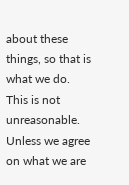about these things, so that is what we do. This is not unreasonable. Unless we agree on what we are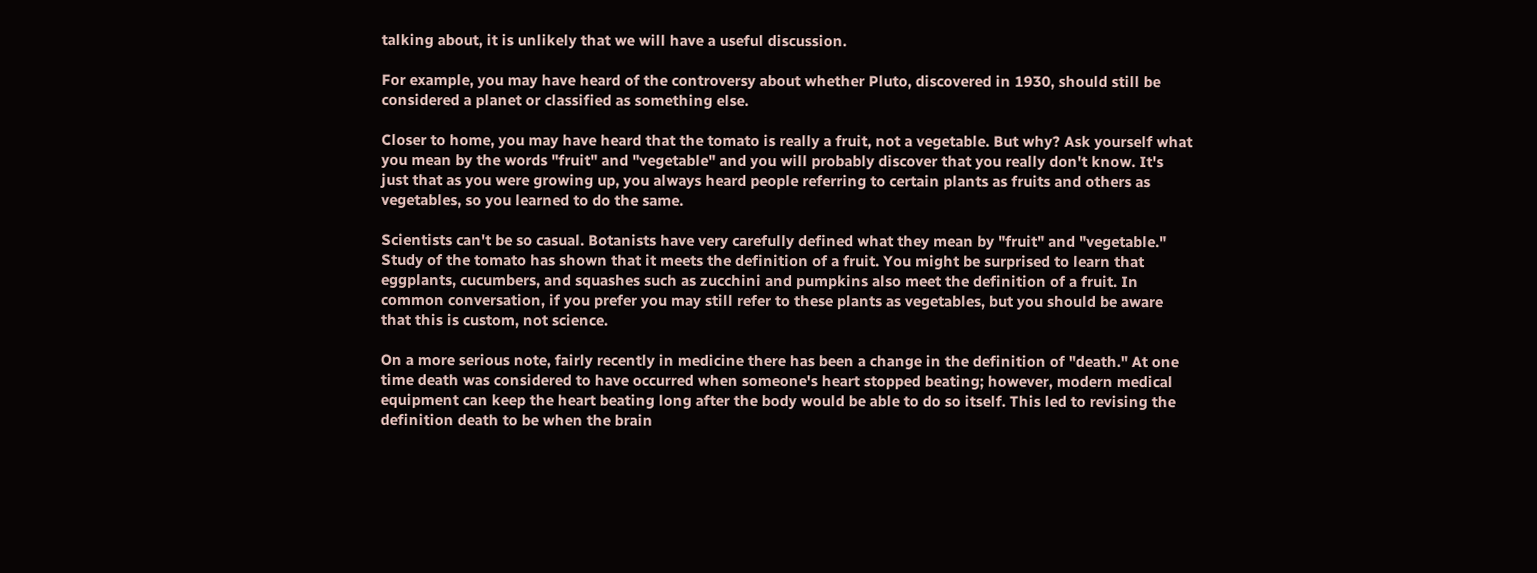talking about, it is unlikely that we will have a useful discussion.

For example, you may have heard of the controversy about whether Pluto, discovered in 1930, should still be considered a planet or classified as something else.

Closer to home, you may have heard that the tomato is really a fruit, not a vegetable. But why? Ask yourself what you mean by the words "fruit" and "vegetable" and you will probably discover that you really don't know. It's just that as you were growing up, you always heard people referring to certain plants as fruits and others as vegetables, so you learned to do the same.

Scientists can't be so casual. Botanists have very carefully defined what they mean by "fruit" and "vegetable." Study of the tomato has shown that it meets the definition of a fruit. You might be surprised to learn that eggplants, cucumbers, and squashes such as zucchini and pumpkins also meet the definition of a fruit. In common conversation, if you prefer you may still refer to these plants as vegetables, but you should be aware that this is custom, not science.

On a more serious note, fairly recently in medicine there has been a change in the definition of "death." At one time death was considered to have occurred when someone's heart stopped beating; however, modern medical equipment can keep the heart beating long after the body would be able to do so itself. This led to revising the definition death to be when the brain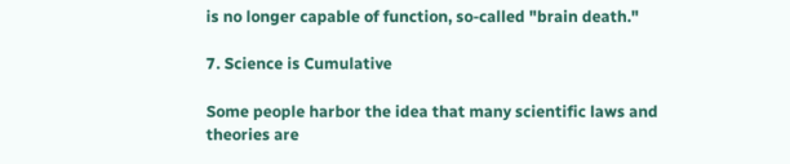is no longer capable of function, so-called "brain death."

7. Science is Cumulative

Some people harbor the idea that many scientific laws and theories are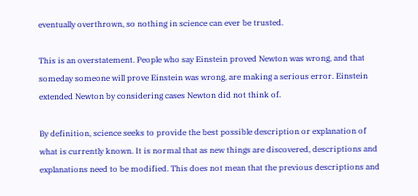eventually overthrown, so nothing in science can ever be trusted.

This is an overstatement. People who say Einstein proved Newton was wrong, and that someday someone will prove Einstein was wrong, are making a serious error. Einstein extended Newton by considering cases Newton did not think of.

By definition, science seeks to provide the best possible description or explanation of what is currently known. It is normal that as new things are discovered, descriptions and explanations need to be modified. This does not mean that the previous descriptions and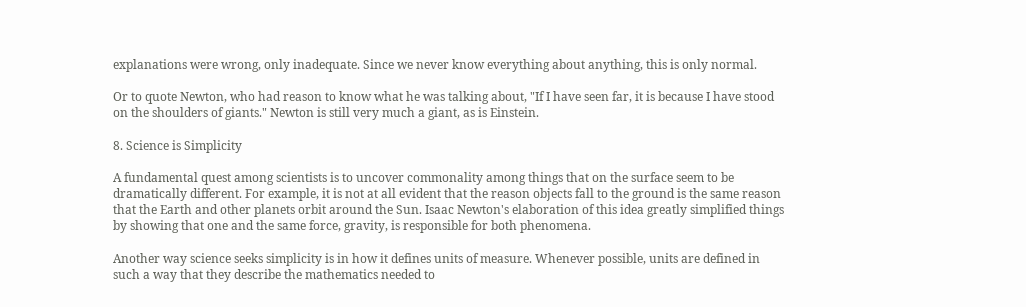explanations were wrong, only inadequate. Since we never know everything about anything, this is only normal.

Or to quote Newton, who had reason to know what he was talking about, "If I have seen far, it is because I have stood on the shoulders of giants." Newton is still very much a giant, as is Einstein.

8. Science is Simplicity

A fundamental quest among scientists is to uncover commonality among things that on the surface seem to be dramatically different. For example, it is not at all evident that the reason objects fall to the ground is the same reason that the Earth and other planets orbit around the Sun. Isaac Newton's elaboration of this idea greatly simplified things by showing that one and the same force, gravity, is responsible for both phenomena.

Another way science seeks simplicity is in how it defines units of measure. Whenever possible, units are defined in such a way that they describe the mathematics needed to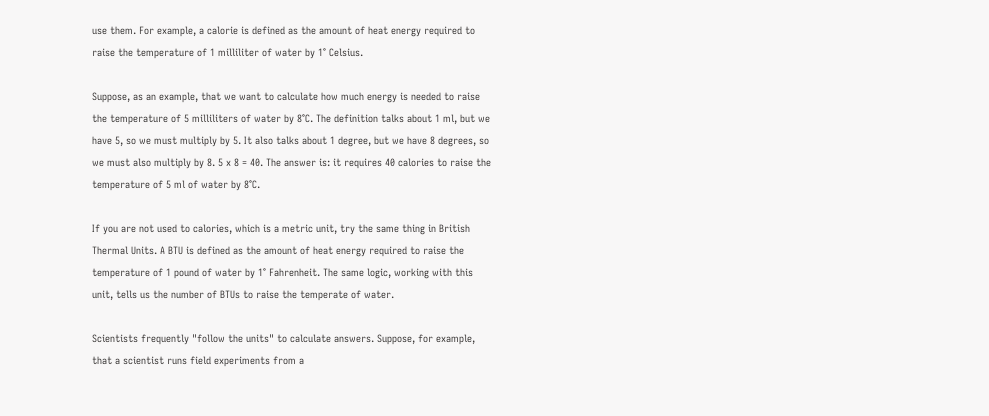use them. For example, a calorie is defined as the amount of heat energy required to raise the temperature of 1 milliliter of water by 1° Celsius.

Suppose, as an example, that we want to calculate how much energy is needed to raise the temperature of 5 milliliters of water by 8°C. The definition talks about 1 ml, but we have 5, so we must multiply by 5. It also talks about 1 degree, but we have 8 degrees, so we must also multiply by 8. 5 x 8 = 40. The answer is: it requires 40 calories to raise the temperature of 5 ml of water by 8°C.

If you are not used to calories, which is a metric unit, try the same thing in British Thermal Units. A BTU is defined as the amount of heat energy required to raise the temperature of 1 pound of water by 1° Fahrenheit. The same logic, working with this unit, tells us the number of BTUs to raise the temperate of water.

Scientists frequently "follow the units" to calculate answers. Suppose, for example, that a scientist runs field experiments from a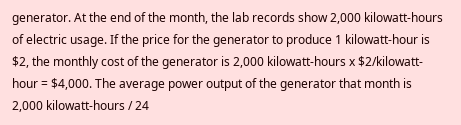generator. At the end of the month, the lab records show 2,000 kilowatt-hours of electric usage. If the price for the generator to produce 1 kilowatt-hour is $2, the monthly cost of the generator is 2,000 kilowatt-hours x $2/kilowatt-hour = $4,000. The average power output of the generator that month is 2,000 kilowatt-hours / 24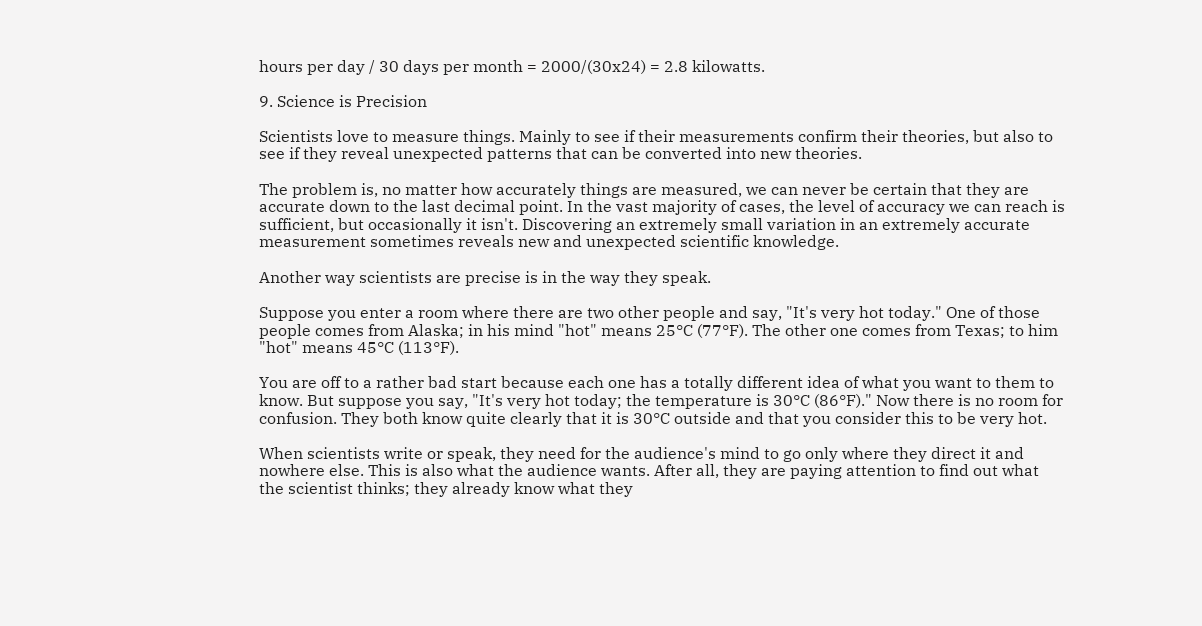hours per day / 30 days per month = 2000/(30x24) = 2.8 kilowatts.

9. Science is Precision

Scientists love to measure things. Mainly to see if their measurements confirm their theories, but also to see if they reveal unexpected patterns that can be converted into new theories.

The problem is, no matter how accurately things are measured, we can never be certain that they are accurate down to the last decimal point. In the vast majority of cases, the level of accuracy we can reach is sufficient, but occasionally it isn't. Discovering an extremely small variation in an extremely accurate measurement sometimes reveals new and unexpected scientific knowledge.

Another way scientists are precise is in the way they speak.

Suppose you enter a room where there are two other people and say, "It's very hot today." One of those people comes from Alaska; in his mind "hot" means 25°C (77°F). The other one comes from Texas; to him "hot" means 45°C (113°F).

You are off to a rather bad start because each one has a totally different idea of what you want to them to know. But suppose you say, "It's very hot today; the temperature is 30°C (86°F)." Now there is no room for confusion. They both know quite clearly that it is 30°C outside and that you consider this to be very hot.

When scientists write or speak, they need for the audience's mind to go only where they direct it and nowhere else. This is also what the audience wants. After all, they are paying attention to find out what the scientist thinks; they already know what they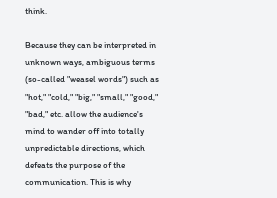think.

Because they can be interpreted in unknown ways, ambiguous terms (so-called "weasel words") such as "hot," "cold," "big," "small," "good," "bad," etc. allow the audience's mind to wander off into totally unpredictable directions, which defeats the purpose of the communication. This is why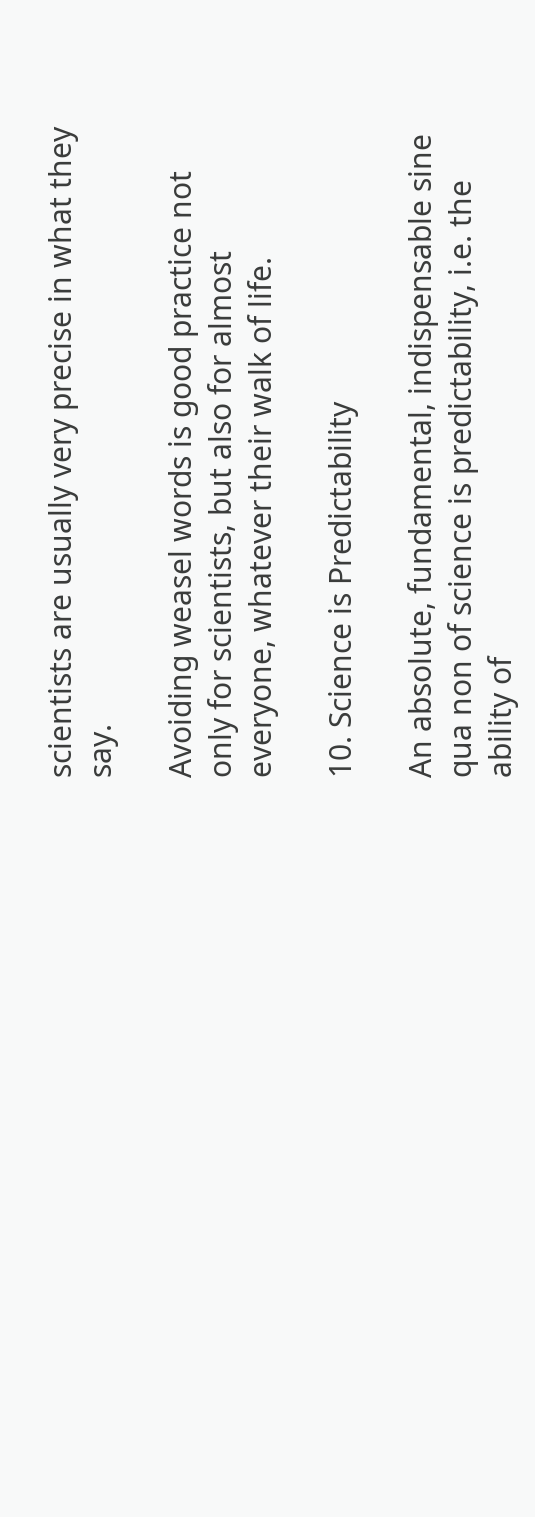scientists are usually very precise in what they say.

Avoiding weasel words is good practice not only for scientists, but also for almost everyone, whatever their walk of life.

10. Science is Predictability

An absolute, fundamental, indispensable sine qua non of science is predictability, i.e. the ability of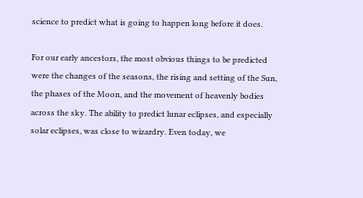science to predict what is going to happen long before it does.

For our early ancestors, the most obvious things to be predicted were the changes of the seasons, the rising and setting of the Sun, the phases of the Moon, and the movement of heavenly bodies across the sky. The ability to predict lunar eclipses, and especially solar eclipses, was close to wizardry. Even today, we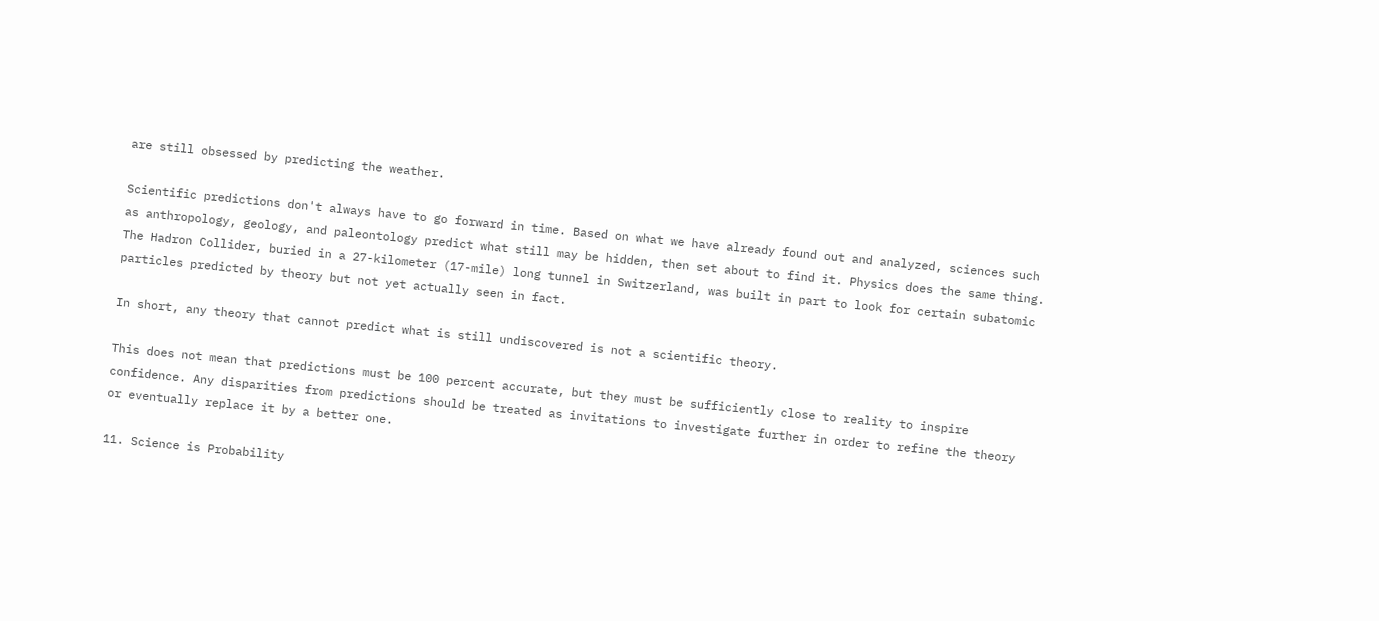are still obsessed by predicting the weather.

Scientific predictions don't always have to go forward in time. Based on what we have already found out and analyzed, sciences such as anthropology, geology, and paleontology predict what still may be hidden, then set about to find it. Physics does the same thing. The Hadron Collider, buried in a 27-kilometer (17-mile) long tunnel in Switzerland, was built in part to look for certain subatomic particles predicted by theory but not yet actually seen in fact.

In short, any theory that cannot predict what is still undiscovered is not a scientific theory.

This does not mean that predictions must be 100 percent accurate, but they must be sufficiently close to reality to inspire confidence. Any disparities from predictions should be treated as invitations to investigate further in order to refine the theory or eventually replace it by a better one.

11. Science is Probability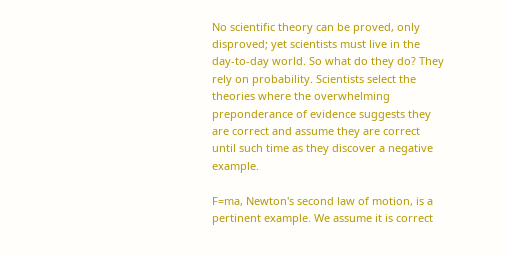No scientific theory can be proved, only disproved; yet scientists must live in the day-to-day world. So what do they do? They rely on probability. Scientists select the theories where the overwhelming preponderance of evidence suggests they are correct and assume they are correct until such time as they discover a negative example.

F=ma, Newton's second law of motion, is a pertinent example. We assume it is correct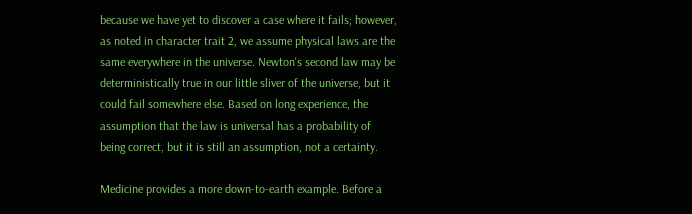because we have yet to discover a case where it fails; however, as noted in character trait 2, we assume physical laws are the same everywhere in the universe. Newton's second law may be deterministically true in our little sliver of the universe, but it could fail somewhere else. Based on long experience, the assumption that the law is universal has a probability of being correct, but it is still an assumption, not a certainty.

Medicine provides a more down-to-earth example. Before a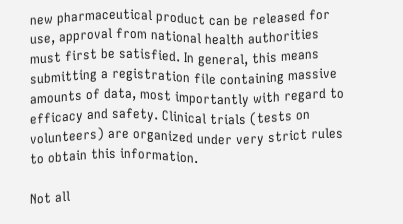new pharmaceutical product can be released for use, approval from national health authorities must first be satisfied. In general, this means submitting a registration file containing massive amounts of data, most importantly with regard to efficacy and safety. Clinical trials (tests on volunteers) are organized under very strict rules to obtain this information.

Not all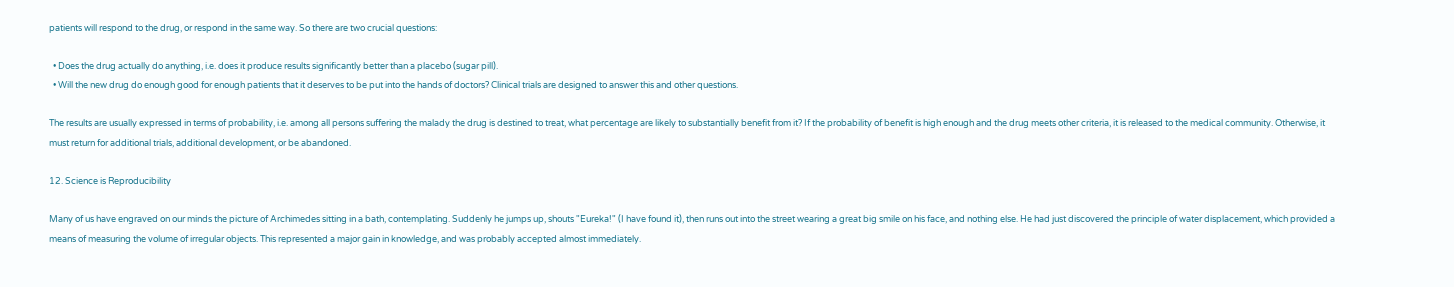patients will respond to the drug, or respond in the same way. So there are two crucial questions:

  • Does the drug actually do anything, i.e. does it produce results significantly better than a placebo (sugar pill).
  • Will the new drug do enough good for enough patients that it deserves to be put into the hands of doctors? Clinical trials are designed to answer this and other questions.

The results are usually expressed in terms of probability, i.e. among all persons suffering the malady the drug is destined to treat, what percentage are likely to substantially benefit from it? If the probability of benefit is high enough and the drug meets other criteria, it is released to the medical community. Otherwise, it must return for additional trials, additional development, or be abandoned.

12. Science is Reproducibility

Many of us have engraved on our minds the picture of Archimedes sitting in a bath, contemplating. Suddenly he jumps up, shouts "Eureka!" (I have found it), then runs out into the street wearing a great big smile on his face, and nothing else. He had just discovered the principle of water displacement, which provided a means of measuring the volume of irregular objects. This represented a major gain in knowledge, and was probably accepted almost immediately.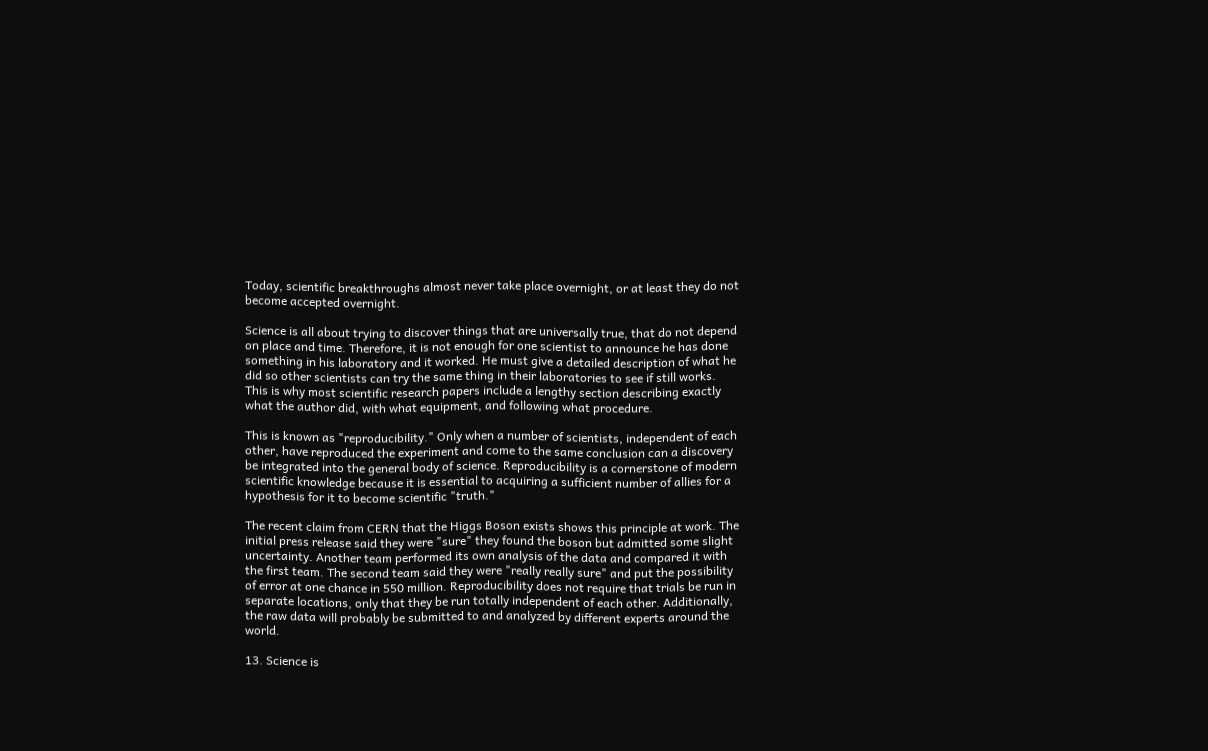Today, scientific breakthroughs almost never take place overnight, or at least they do not become accepted overnight.

Science is all about trying to discover things that are universally true, that do not depend on place and time. Therefore, it is not enough for one scientist to announce he has done something in his laboratory and it worked. He must give a detailed description of what he did so other scientists can try the same thing in their laboratories to see if still works. This is why most scientific research papers include a lengthy section describing exactly what the author did, with what equipment, and following what procedure.

This is known as "reproducibility." Only when a number of scientists, independent of each other, have reproduced the experiment and come to the same conclusion can a discovery be integrated into the general body of science. Reproducibility is a cornerstone of modern scientific knowledge because it is essential to acquiring a sufficient number of allies for a hypothesis for it to become scientific "truth."

The recent claim from CERN that the Higgs Boson exists shows this principle at work. The initial press release said they were "sure" they found the boson but admitted some slight uncertainty. Another team performed its own analysis of the data and compared it with the first team. The second team said they were "really really sure" and put the possibility of error at one chance in 550 million. Reproducibility does not require that trials be run in separate locations, only that they be run totally independent of each other. Additionally, the raw data will probably be submitted to and analyzed by different experts around the world.

13. Science is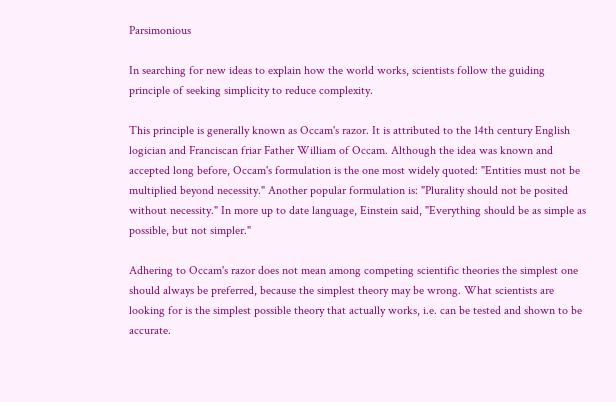Parsimonious

In searching for new ideas to explain how the world works, scientists follow the guiding principle of seeking simplicity to reduce complexity.

This principle is generally known as Occam's razor. It is attributed to the 14th century English logician and Franciscan friar Father William of Occam. Although the idea was known and accepted long before, Occam's formulation is the one most widely quoted: "Entities must not be multiplied beyond necessity." Another popular formulation is: "Plurality should not be posited without necessity." In more up to date language, Einstein said, "Everything should be as simple as possible, but not simpler."

Adhering to Occam's razor does not mean among competing scientific theories the simplest one should always be preferred, because the simplest theory may be wrong. What scientists are looking for is the simplest possible theory that actually works, i.e. can be tested and shown to be accurate.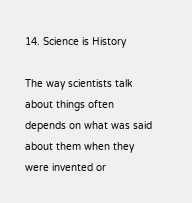14. Science is History

The way scientists talk about things often depends on what was said about them when they were invented or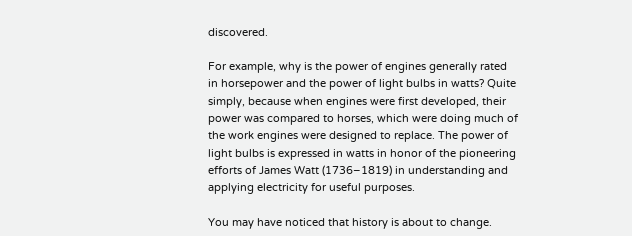discovered.

For example, why is the power of engines generally rated in horsepower and the power of light bulbs in watts? Quite simply, because when engines were first developed, their power was compared to horses, which were doing much of the work engines were designed to replace. The power of light bulbs is expressed in watts in honor of the pioneering efforts of James Watt (1736–1819) in understanding and applying electricity for useful purposes.

You may have noticed that history is about to change.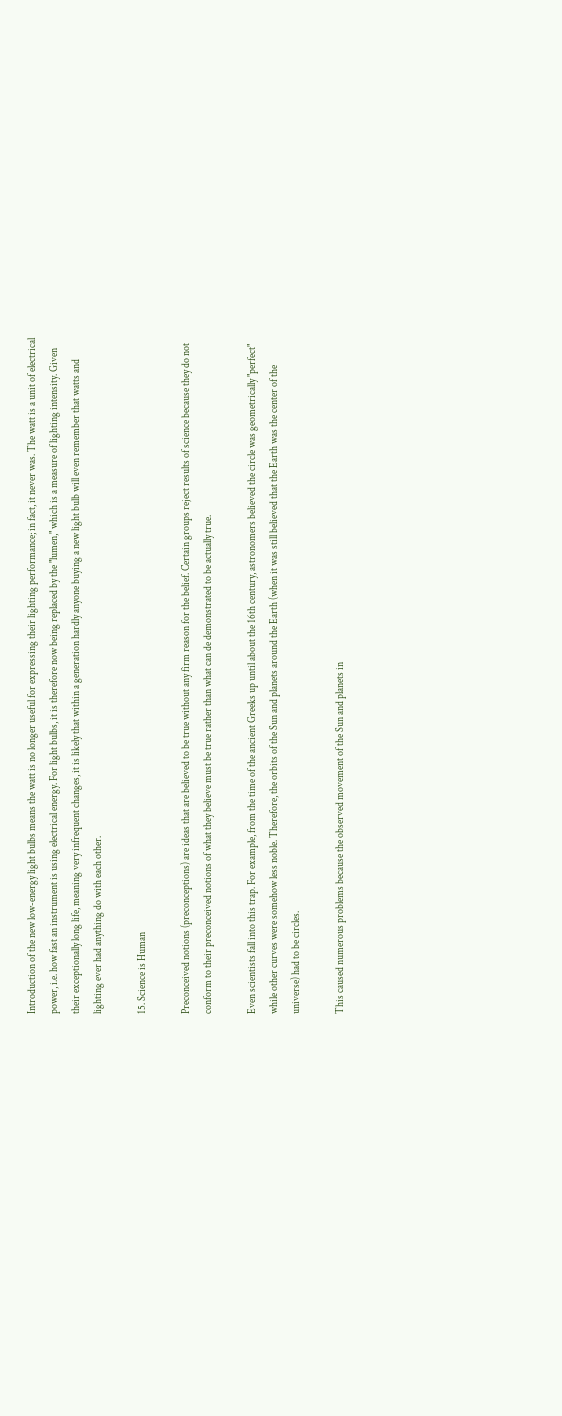Introduction of the new low-energy light bulbs means the watt is no longer useful for expressing their lighting performance; in fact, it never was. The watt is a unit of electrical power, i.e. how fast an instrument is using electrical energy. For light bulbs, it is therefore now being replaced by the "lumen," which is a measure of lighting intensity. Given their exceptionally long life, meaning very infrequent changes, it is likely that within a generation hardly anyone buying a new light bulb will even remember that watts and lighting ever had anything do with each other.

15. Science is Human

Preconceived notions (preconceptions) are ideas that are believed to be true without any firm reason for the belief. Certain groups reject results of science because they do not conform to their preconceived notions of what they believe must be true rather than what can de demonstrated to be actually true.

Even scientists fall into this trap. For example, from the time of the ancient Greeks up until about the 16th century, astronomers believed the circle was geometrically "perfect" while other curves were somehow less noble. Therefore, the orbits of the Sun and planets around the Earth (when it was still believed that the Earth was the center of the universe) had to be circles.

This caused numerous problems because the observed movement of the Sun and planets in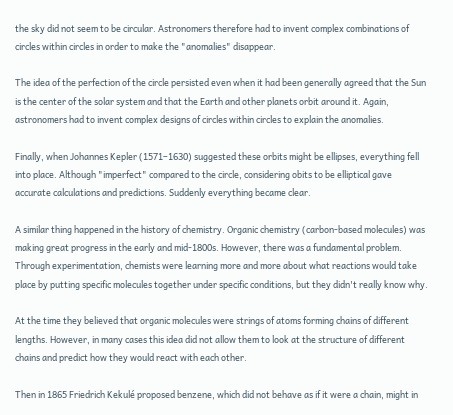the sky did not seem to be circular. Astronomers therefore had to invent complex combinations of circles within circles in order to make the "anomalies" disappear.

The idea of the perfection of the circle persisted even when it had been generally agreed that the Sun is the center of the solar system and that the Earth and other planets orbit around it. Again, astronomers had to invent complex designs of circles within circles to explain the anomalies.

Finally, when Johannes Kepler (1571–1630) suggested these orbits might be ellipses, everything fell into place. Although "imperfect" compared to the circle, considering obits to be elliptical gave accurate calculations and predictions. Suddenly everything became clear.

A similar thing happened in the history of chemistry. Organic chemistry (carbon-based molecules) was making great progress in the early and mid-1800s. However, there was a fundamental problem. Through experimentation, chemists were learning more and more about what reactions would take place by putting specific molecules together under specific conditions, but they didn't really know why.

At the time they believed that organic molecules were strings of atoms forming chains of different lengths. However, in many cases this idea did not allow them to look at the structure of different chains and predict how they would react with each other.

Then in 1865 Friedrich Kekulé proposed benzene, which did not behave as if it were a chain, might in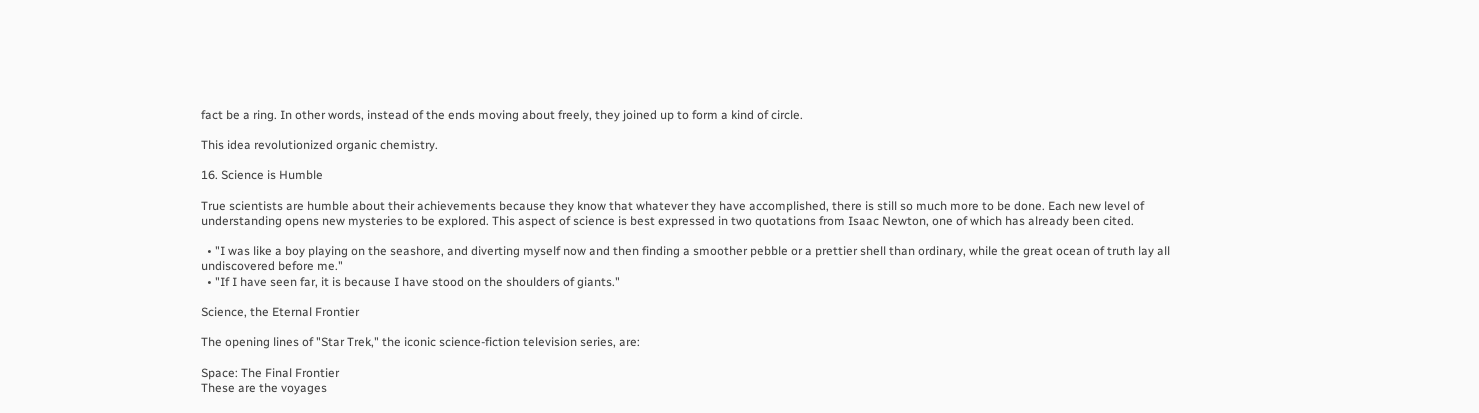fact be a ring. In other words, instead of the ends moving about freely, they joined up to form a kind of circle.

This idea revolutionized organic chemistry.

16. Science is Humble

True scientists are humble about their achievements because they know that whatever they have accomplished, there is still so much more to be done. Each new level of understanding opens new mysteries to be explored. This aspect of science is best expressed in two quotations from Isaac Newton, one of which has already been cited.

  • "I was like a boy playing on the seashore, and diverting myself now and then finding a smoother pebble or a prettier shell than ordinary, while the great ocean of truth lay all undiscovered before me."
  • "If I have seen far, it is because I have stood on the shoulders of giants."

Science, the Eternal Frontier

The opening lines of "Star Trek," the iconic science-fiction television series, are:

Space: The Final Frontier
These are the voyages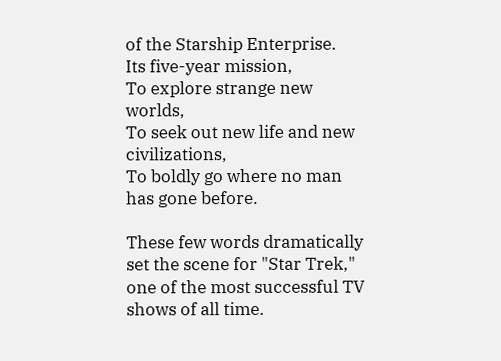of the Starship Enterprise.
Its five-year mission,
To explore strange new worlds,
To seek out new life and new civilizations,
To boldly go where no man has gone before.

These few words dramatically set the scene for "Star Trek," one of the most successful TV shows of all time.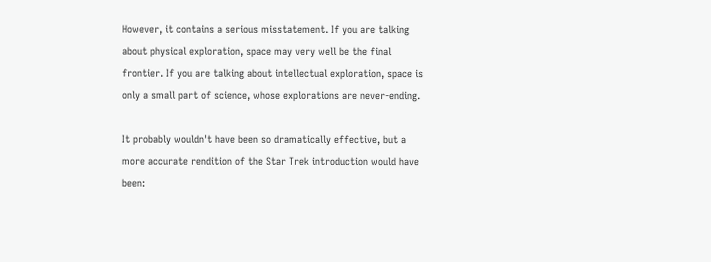However, it contains a serious misstatement. If you are talking about physical exploration, space may very well be the final frontier. If you are talking about intellectual exploration, space is only a small part of science, whose explorations are never-ending.

It probably wouldn't have been so dramatically effective, but a more accurate rendition of the Star Trek introduction would have been: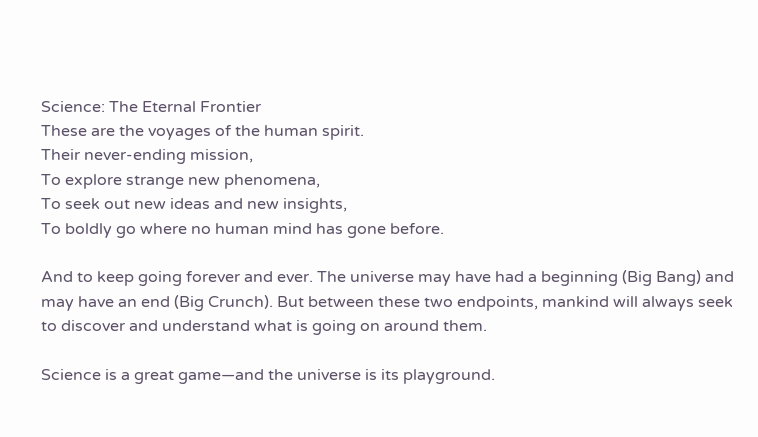Science: The Eternal Frontier
These are the voyages of the human spirit.
Their never-ending mission,
To explore strange new phenomena,
To seek out new ideas and new insights,
To boldly go where no human mind has gone before.

And to keep going forever and ever. The universe may have had a beginning (Big Bang) and may have an end (Big Crunch). But between these two endpoints, mankind will always seek to discover and understand what is going on around them.

Science is a great game—and the universe is its playground.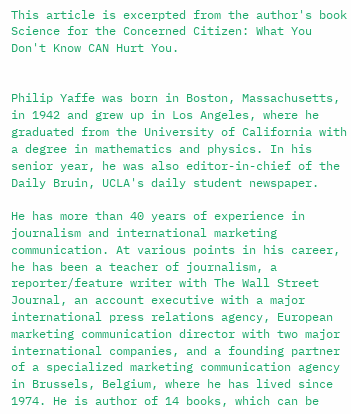This article is excerpted from the author's book Science for the Concerned Citizen: What You Don't Know CAN Hurt You.


Philip Yaffe was born in Boston, Massachusetts, in 1942 and grew up in Los Angeles, where he graduated from the University of California with a degree in mathematics and physics. In his senior year, he was also editor-in-chief of the Daily Bruin, UCLA's daily student newspaper.

He has more than 40 years of experience in journalism and international marketing communication. At various points in his career, he has been a teacher of journalism, a reporter/feature writer with The Wall Street Journal, an account executive with a major international press relations agency, European marketing communication director with two major international companies, and a founding partner of a specialized marketing communication agency in Brussels, Belgium, where he has lived since 1974. He is author of 14 books, which can be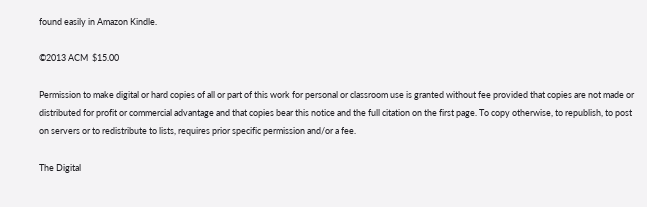found easily in Amazon Kindle.

©2013 ACM  $15.00

Permission to make digital or hard copies of all or part of this work for personal or classroom use is granted without fee provided that copies are not made or distributed for profit or commercial advantage and that copies bear this notice and the full citation on the first page. To copy otherwise, to republish, to post on servers or to redistribute to lists, requires prior specific permission and/or a fee.

The Digital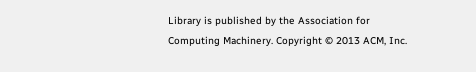Library is published by the Association for Computing Machinery. Copyright © 2013 ACM, Inc.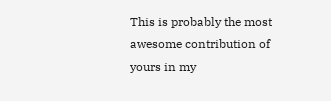This is probably the most awesome contribution of yours in my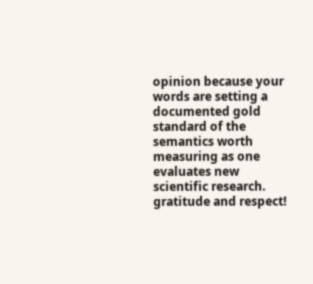opinion because your words are setting a documented gold standard of the semantics worth measuring as one evaluates new scientific research. gratitude and respect!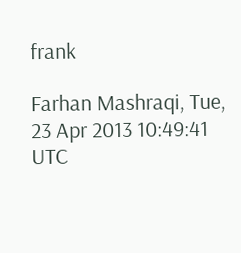frank

Farhan Mashraqi, Tue, 23 Apr 2013 10:49:41 UTC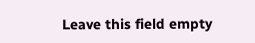Leave this field empty